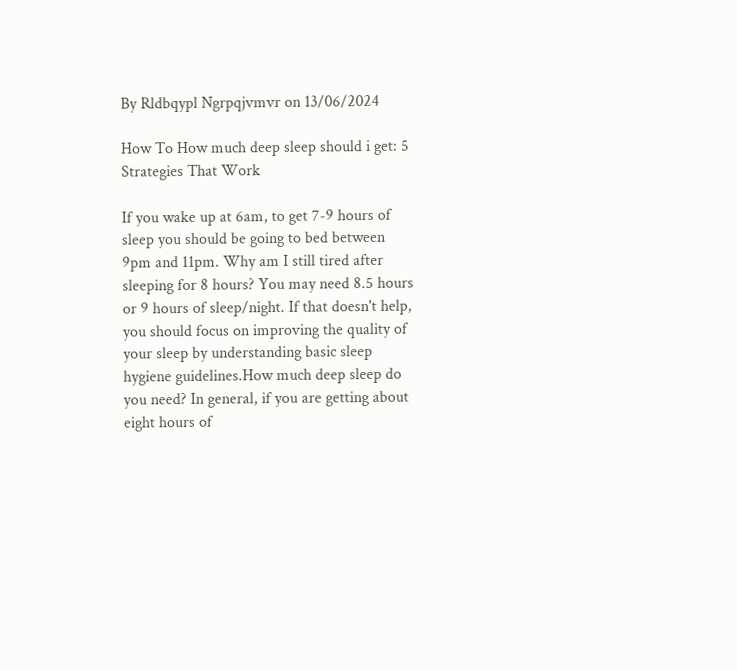By Rldbqypl Ngrpqjvmvr on 13/06/2024

How To How much deep sleep should i get: 5 Strategies That Work

If you wake up at 6am, to get 7-9 hours of sleep you should be going to bed between 9pm and 11pm. Why am I still tired after sleeping for 8 hours? You may need 8.5 hours or 9 hours of sleep/night. If that doesn't help, you should focus on improving the quality of your sleep by understanding basic sleep hygiene guidelines.How much deep sleep do you need? In general, if you are getting about eight hours of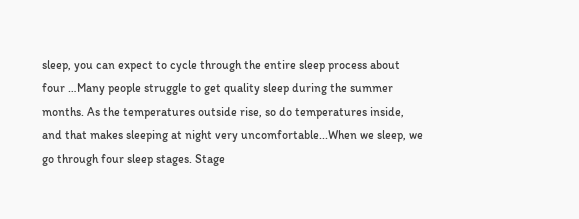sleep, you can expect to cycle through the entire sleep process about four …Many people struggle to get quality sleep during the summer months. As the temperatures outside rise, so do temperatures inside, and that makes sleeping at night very uncomfortable...When we sleep, we go through four sleep stages. Stage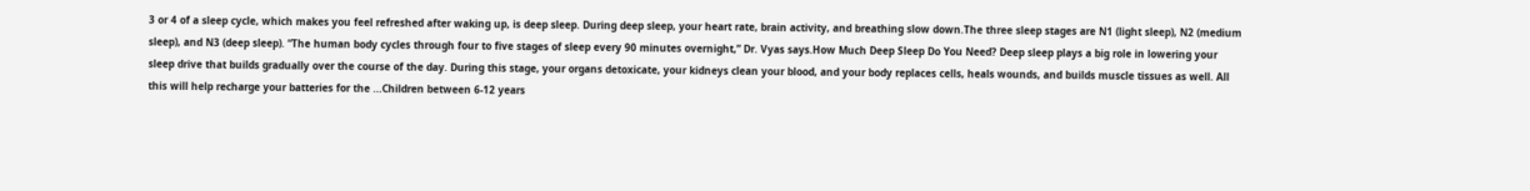3 or 4 of a sleep cycle, which makes you feel refreshed after waking up, is deep sleep. During deep sleep, your heart rate, brain activity, and breathing slow down.The three sleep stages are N1 (light sleep), N2 (medium sleep), and N3 (deep sleep). “The human body cycles through four to five stages of sleep every 90 minutes overnight,” Dr. Vyas says.How Much Deep Sleep Do You Need? Deep sleep plays a big role in lowering your sleep drive that builds gradually over the course of the day. During this stage, your organs detoxicate, your kidneys clean your blood, and your body replaces cells, heals wounds, and builds muscle tissues as well. All this will help recharge your batteries for the ...Children between 6-12 years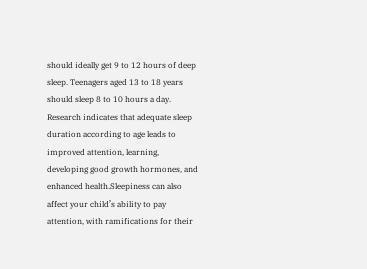should ideally get 9 to 12 hours of deep sleep. Teenagers aged 13 to 18 years should sleep 8 to 10 hours a day. Research indicates that adequate sleep duration according to age leads to improved attention, learning, developing good growth hormones, and enhanced health.Sleepiness can also affect your child’s ability to pay attention, with ramifications for their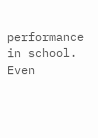performance in school. Even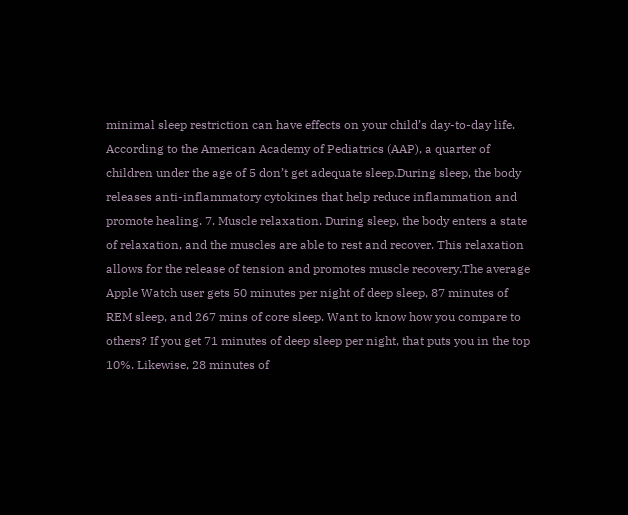minimal sleep restriction can have effects on your child’s day-to-day life. According to the American Academy of Pediatrics (AAP), a quarter of children under the age of 5 don’t get adequate sleep.During sleep, the body releases anti-inflammatory cytokines that help reduce inflammation and promote healing. 7. Muscle relaxation. During sleep, the body enters a state of relaxation, and the muscles are able to rest and recover. This relaxation allows for the release of tension and promotes muscle recovery.The average Apple Watch user gets 50 minutes per night of deep sleep, 87 minutes of REM sleep, and 267 mins of core sleep. Want to know how you compare to others? If you get 71 minutes of deep sleep per night, that puts you in the top 10%. Likewise, 28 minutes of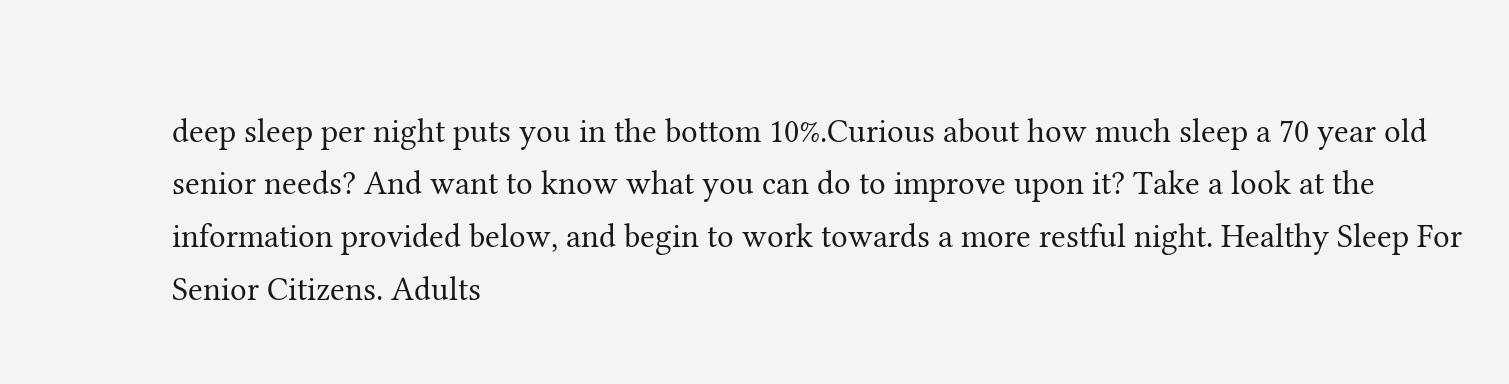deep sleep per night puts you in the bottom 10%.Curious about how much sleep a 70 year old senior needs? And want to know what you can do to improve upon it? Take a look at the information provided below, and begin to work towards a more restful night. Healthy Sleep For Senior Citizens. Adults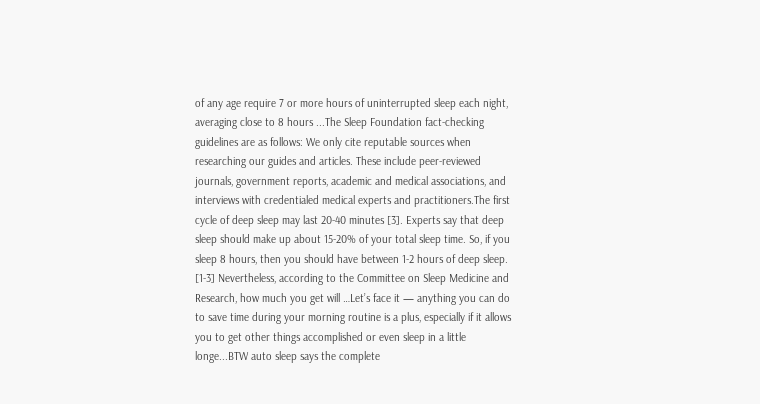of any age require 7 or more hours of uninterrupted sleep each night, averaging close to 8 hours ...The Sleep Foundation fact-checking guidelines are as follows: We only cite reputable sources when researching our guides and articles. These include peer-reviewed journals, government reports, academic and medical associations, and interviews with credentialed medical experts and practitioners.The first cycle of deep sleep may last 20-40 minutes [3]. Experts say that deep sleep should make up about 15-20% of your total sleep time. So, if you sleep 8 hours, then you should have between 1-2 hours of deep sleep. [1-3] Nevertheless, according to the Committee on Sleep Medicine and Research, how much you get will …Let’s face it — anything you can do to save time during your morning routine is a plus, especially if it allows you to get other things accomplished or even sleep in a little longe...BTW auto sleep says the complete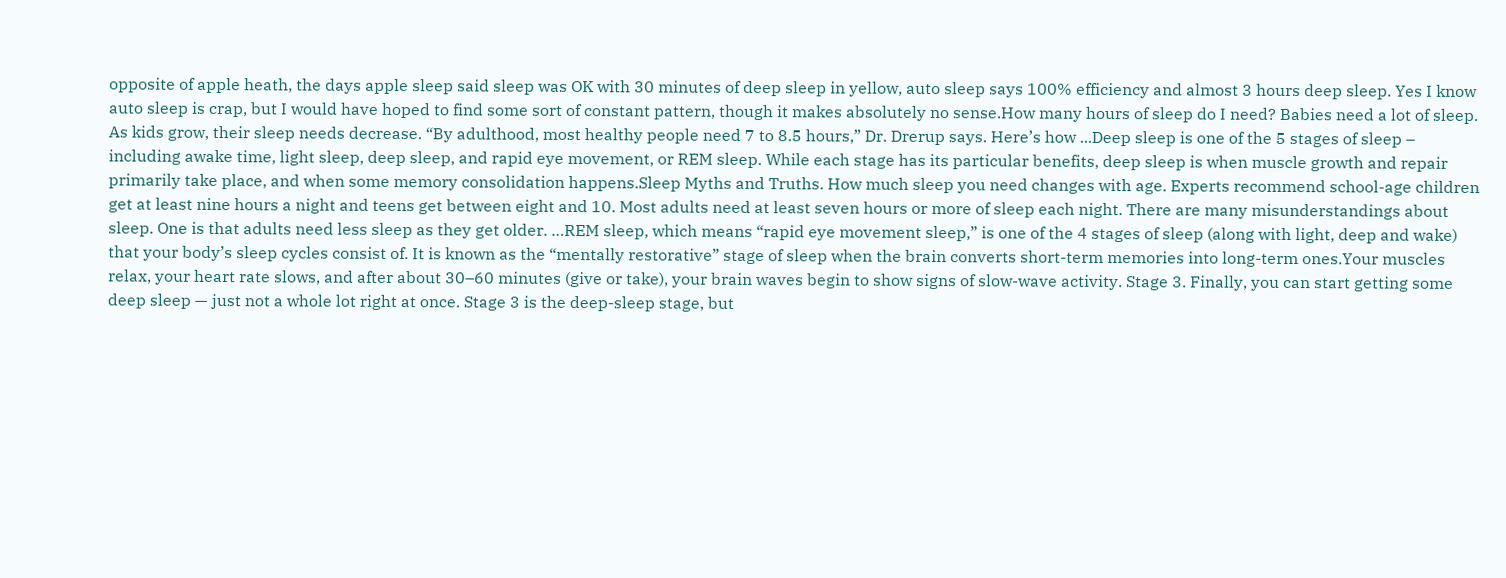opposite of apple heath, the days apple sleep said sleep was OK with 30 minutes of deep sleep in yellow, auto sleep says 100% efficiency and almost 3 hours deep sleep. Yes I know auto sleep is crap, but I would have hoped to find some sort of constant pattern, though it makes absolutely no sense.How many hours of sleep do I need? Babies need a lot of sleep. As kids grow, their sleep needs decrease. “By adulthood, most healthy people need 7 to 8.5 hours,” Dr. Drerup says. Here’s how ...Deep sleep is one of the 5 stages of sleep – including awake time, light sleep, deep sleep, and rapid eye movement, or REM sleep. While each stage has its particular benefits, deep sleep is when muscle growth and repair primarily take place, and when some memory consolidation happens.Sleep Myths and Truths. How much sleep you need changes with age. Experts recommend school-age children get at least nine hours a night and teens get between eight and 10. Most adults need at least seven hours or more of sleep each night. There are many misunderstandings about sleep. One is that adults need less sleep as they get older. …REM sleep, which means “rapid eye movement sleep,” is one of the 4 stages of sleep (along with light, deep and wake) that your body’s sleep cycles consist of. It is known as the “mentally restorative” stage of sleep when the brain converts short-term memories into long-term ones.Your muscles relax, your heart rate slows, and after about 30–60 minutes (give or take), your brain waves begin to show signs of slow-wave activity. Stage 3. Finally, you can start getting some deep sleep — just not a whole lot right at once. Stage 3 is the deep-sleep stage, but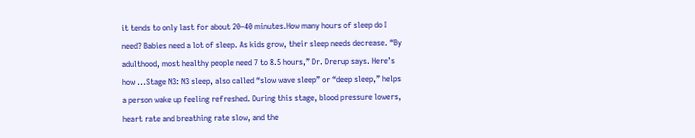it tends to only last for about 20–40 minutes.How many hours of sleep do I need? Babies need a lot of sleep. As kids grow, their sleep needs decrease. “By adulthood, most healthy people need 7 to 8.5 hours,” Dr. Drerup says. Here’s how ...Stage N3: N3 sleep, also called “slow wave sleep” or “deep sleep,” helps a person wake up feeling refreshed. During this stage, blood pressure lowers, heart rate and breathing rate slow, and the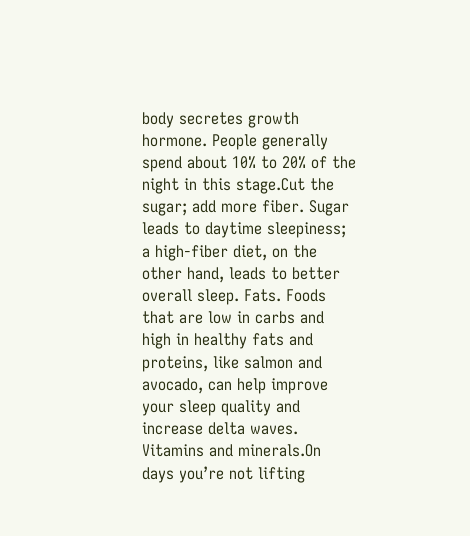body secretes growth hormone. People generally spend about 10% to 20% of the night in this stage.Cut the sugar; add more fiber. Sugar leads to daytime sleepiness; a high-fiber diet, on the other hand, leads to better overall sleep. Fats. Foods that are low in carbs and high in healthy fats and proteins, like salmon and avocado, can help improve your sleep quality and increase delta waves. Vitamins and minerals.On days you’re not lifting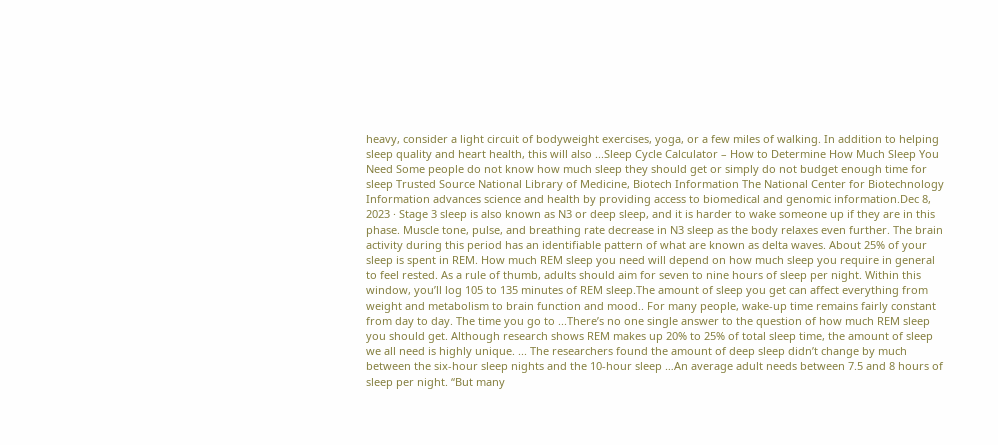heavy, consider a light circuit of bodyweight exercises, yoga, or a few miles of walking. In addition to helping sleep quality and heart health, this will also ...Sleep Cycle Calculator – How to Determine How Much Sleep You Need Some people do not know how much sleep they should get or simply do not budget enough time for sleep Trusted Source National Library of Medicine, Biotech Information The National Center for Biotechnology Information advances science and health by providing access to biomedical and genomic information.Dec 8, 2023 · Stage 3 sleep is also known as N3 or deep sleep, and it is harder to wake someone up if they are in this phase. Muscle tone, pulse, and breathing rate decrease in N3 sleep as the body relaxes even further. The brain activity during this period has an identifiable pattern of what are known as delta waves. About 25% of your sleep is spent in REM. How much REM sleep you need will depend on how much sleep you require in general to feel rested. As a rule of thumb, adults should aim for seven to nine hours of sleep per night. Within this window, you’ll log 105 to 135 minutes of REM sleep.The amount of sleep you get can affect everything from weight and metabolism to brain function and mood.. For many people, wake-up time remains fairly constant from day to day. The time you go to ...There’s no one single answer to the question of how much REM sleep you should get. Although research shows REM makes up 20% to 25% of total sleep time, the amount of sleep we all need is highly unique. ... The researchers found the amount of deep sleep didn’t change by much between the six-hour sleep nights and the 10-hour sleep …An average adult needs between 7.5 and 8 hours of sleep per night. “But many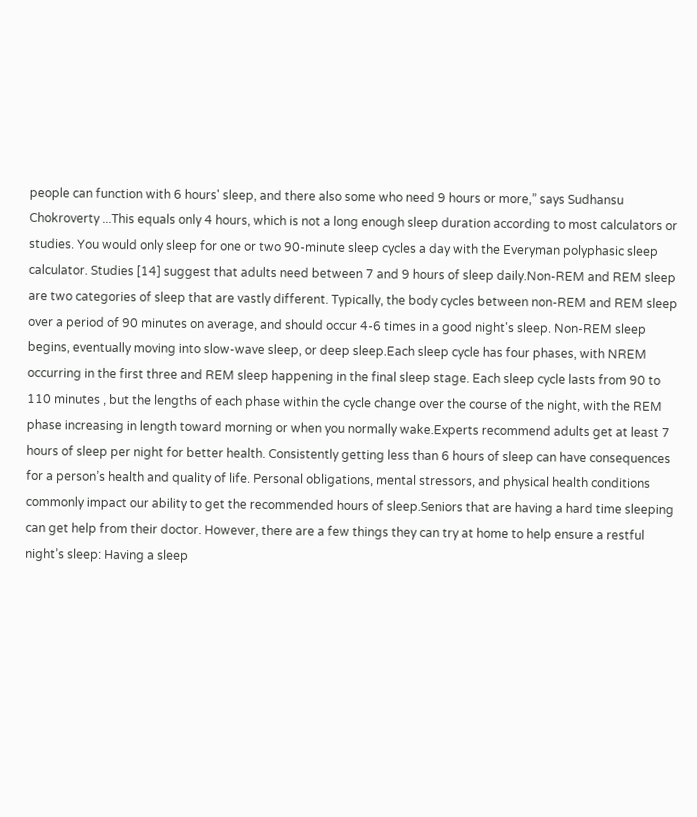people can function with 6 hours' sleep, and there also some who need 9 hours or more,” says Sudhansu Chokroverty ...This equals only 4 hours, which is not a long enough sleep duration according to most calculators or studies. You would only sleep for one or two 90-minute sleep cycles a day with the Everyman polyphasic sleep calculator. Studies [14] suggest that adults need between 7 and 9 hours of sleep daily.Non-REM and REM sleep are two categories of sleep that are vastly different. Typically, the body cycles between non-REM and REM sleep over a period of 90 minutes on average, and should occur 4-6 times in a good night's sleep. Non-REM sleep begins, eventually moving into slow-wave sleep, or deep sleep.Each sleep cycle has four phases, with NREM occurring in the first three and REM sleep happening in the final sleep stage. Each sleep cycle lasts from 90 to 110 minutes , but the lengths of each phase within the cycle change over the course of the night, with the REM phase increasing in length toward morning or when you normally wake.Experts recommend adults get at least 7 hours of sleep per night for better health. Consistently getting less than 6 hours of sleep can have consequences for a person’s health and quality of life. Personal obligations, mental stressors, and physical health conditions commonly impact our ability to get the recommended hours of sleep.Seniors that are having a hard time sleeping can get help from their doctor. However, there are a few things they can try at home to help ensure a restful night’s sleep: Having a sleep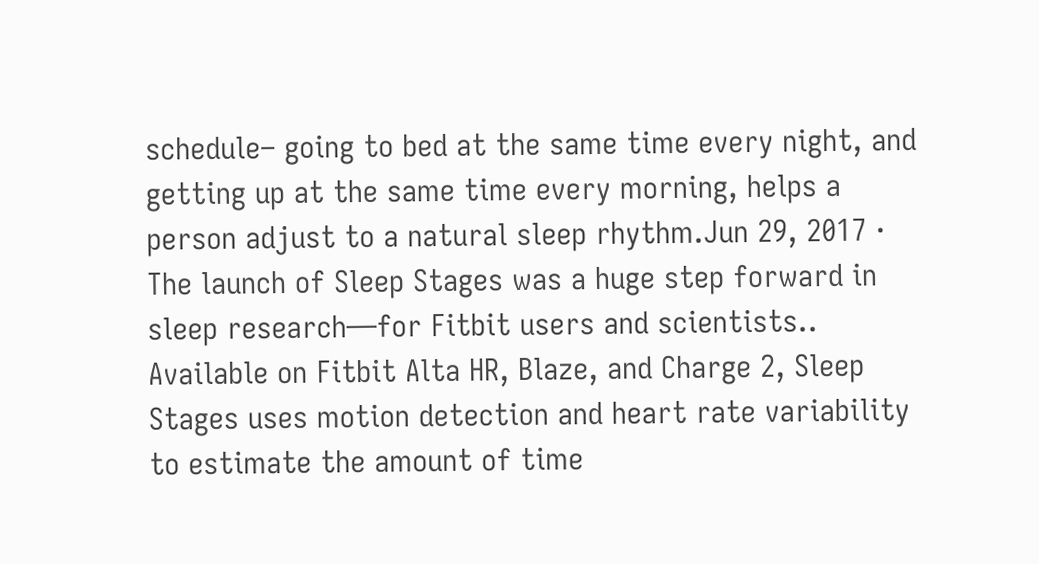schedule– going to bed at the same time every night, and getting up at the same time every morning, helps a person adjust to a natural sleep rhythm.Jun 29, 2017 · The launch of Sleep Stages was a huge step forward in sleep research—for Fitbit users and scientists.. Available on Fitbit Alta HR, Blaze, and Charge 2, Sleep Stages uses motion detection and heart rate variability to estimate the amount of time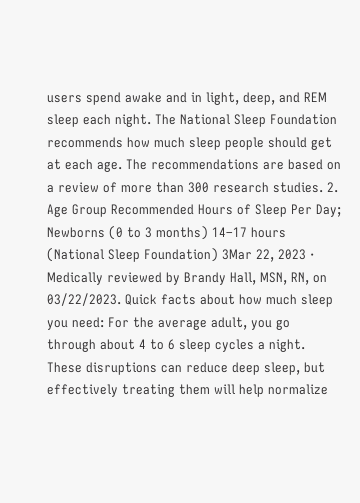users spend awake and in light, deep, and REM sleep each night. The National Sleep Foundation recommends how much sleep people should get at each age. The recommendations are based on a review of more than 300 research studies. 2. Age Group Recommended Hours of Sleep Per Day; Newborns (0 to 3 months) 14–17 hours (National Sleep Foundation) 3Mar 22, 2023 · Medically reviewed by Brandy Hall, MSN, RN, on 03/22/2023. Quick facts about how much sleep you need: For the average adult, you go through about 4 to 6 sleep cycles a night. These disruptions can reduce deep sleep, but effectively treating them will help normalize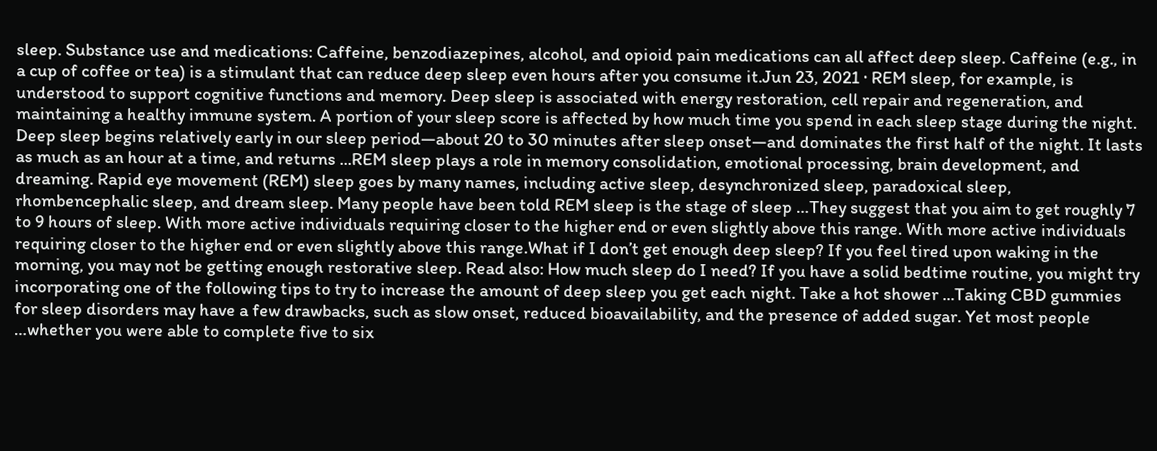sleep. Substance use and medications: Caffeine, benzodiazepines, alcohol, and opioid pain medications can all affect deep sleep. Caffeine (e.g., in a cup of coffee or tea) is a stimulant that can reduce deep sleep even hours after you consume it.Jun 23, 2021 · REM sleep, for example, is understood to support cognitive functions and memory. Deep sleep is associated with energy restoration, cell repair and regeneration, and maintaining a healthy immune system. A portion of your sleep score is affected by how much time you spend in each sleep stage during the night. Deep sleep begins relatively early in our sleep period—about 20 to 30 minutes after sleep onset—and dominates the first half of the night. It lasts as much as an hour at a time, and returns ...REM sleep plays a role in memory consolidation, emotional processing, brain development, and dreaming. Rapid eye movement (REM) sleep goes by many names, including active sleep, desynchronized sleep, paradoxical sleep, rhombencephalic sleep, and dream sleep. Many people have been told REM sleep is the stage of sleep …They suggest that you aim to get roughly 7 to 9 hours of sleep. With more active individuals requiring closer to the higher end or even slightly above this range. With more active individuals requiring closer to the higher end or even slightly above this range.What if I don’t get enough deep sleep? If you feel tired upon waking in the morning, you may not be getting enough restorative sleep. Read also: How much sleep do I need? If you have a solid bedtime routine, you might try incorporating one of the following tips to try to increase the amount of deep sleep you get each night. Take a hot shower ...Taking CBD gummies for sleep disorders may have a few drawbacks, such as slow onset, reduced bioavailability, and the presence of added sugar. Yet most people …whether you were able to complete five to six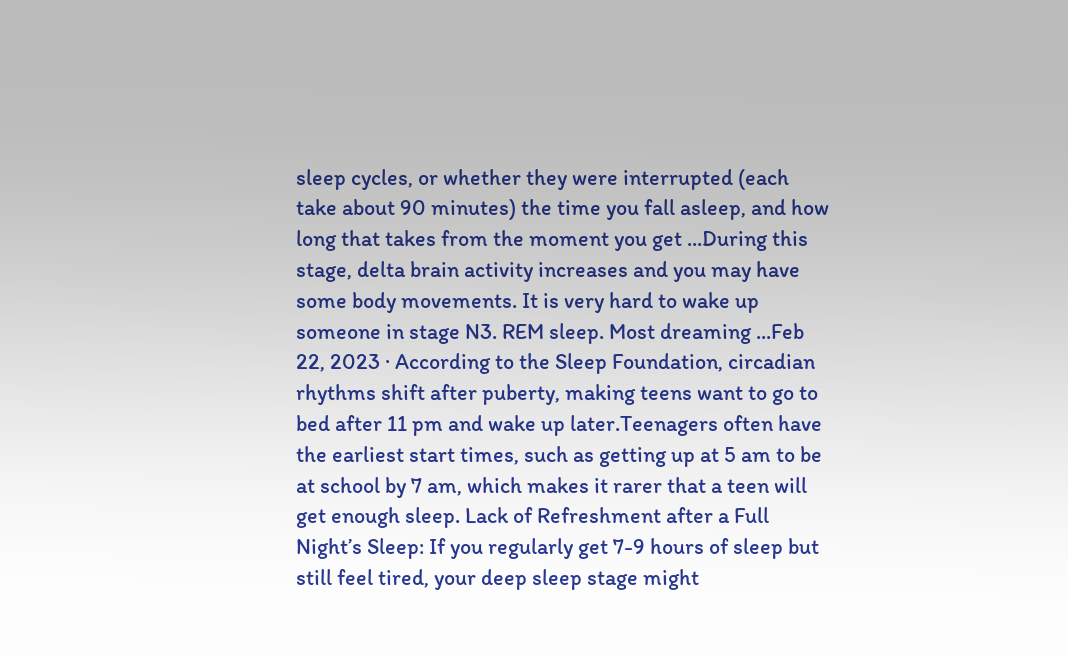sleep cycles, or whether they were interrupted (each take about 90 minutes) the time you fall asleep, and how long that takes from the moment you get ...During this stage, delta brain activity increases and you may have some body movements. It is very hard to wake up someone in stage N3. REM sleep. Most dreaming ...Feb 22, 2023 · According to the Sleep Foundation, circadian rhythms shift after puberty, making teens want to go to bed after 11 pm and wake up later.Teenagers often have the earliest start times, such as getting up at 5 am to be at school by 7 am, which makes it rarer that a teen will get enough sleep. Lack of Refreshment after a Full Night’s Sleep: If you regularly get 7-9 hours of sleep but still feel tired, your deep sleep stage might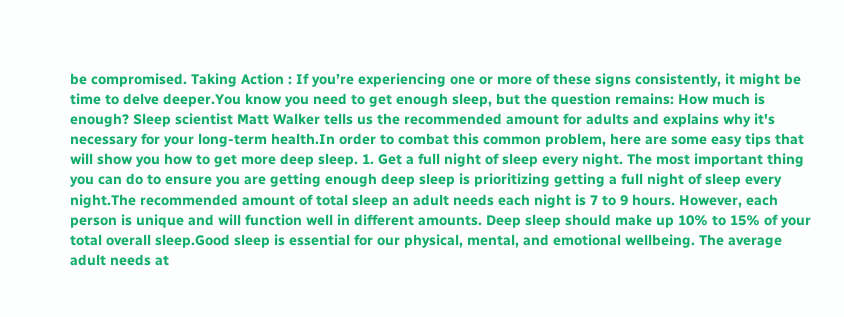be compromised. Taking Action : If you’re experiencing one or more of these signs consistently, it might be time to delve deeper.You know you need to get enough sleep, but the question remains: How much is enough? Sleep scientist Matt Walker tells us the recommended amount for adults and explains why it's necessary for your long-term health.In order to combat this common problem, here are some easy tips that will show you how to get more deep sleep. 1. Get a full night of sleep every night. The most important thing you can do to ensure you are getting enough deep sleep is prioritizing getting a full night of sleep every night.The recommended amount of total sleep an adult needs each night is 7 to 9 hours. However, each person is unique and will function well in different amounts. Deep sleep should make up 10% to 15% of your total overall sleep.Good sleep is essential for our physical, mental, and emotional wellbeing. The average adult needs at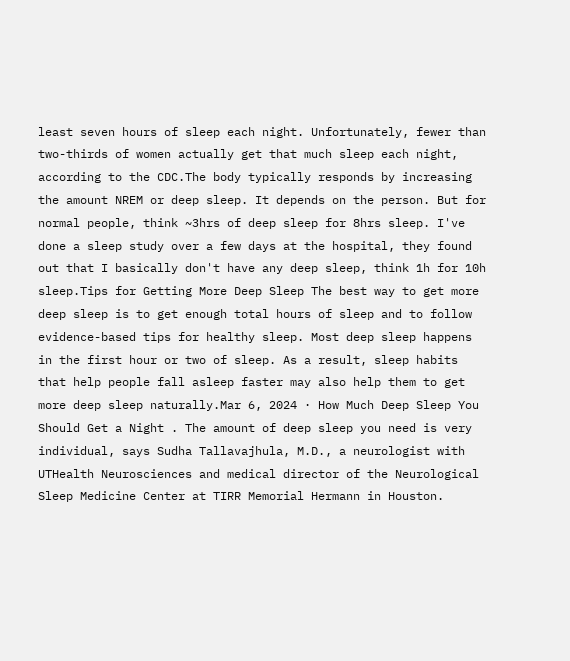least seven hours of sleep each night. Unfortunately, fewer than two-thirds of women actually get that much sleep each night, according to the CDC.The body typically responds by increasing the amount NREM or deep sleep. It depends on the person. But for normal people, think ~3hrs of deep sleep for 8hrs sleep. I've done a sleep study over a few days at the hospital, they found out that I basically don't have any deep sleep, think 1h for 10h sleep.Tips for Getting More Deep Sleep The best way to get more deep sleep is to get enough total hours of sleep and to follow evidence-based tips for healthy sleep. Most deep sleep happens in the first hour or two of sleep. As a result, sleep habits that help people fall asleep faster may also help them to get more deep sleep naturally.Mar 6, 2024 · How Much Deep Sleep You Should Get a Night . The amount of deep sleep you need is very individual, says Sudha Tallavajhula, M.D., a neurologist with UTHealth Neurosciences and medical director of the Neurological Sleep Medicine Center at TIRR Memorial Hermann in Houston.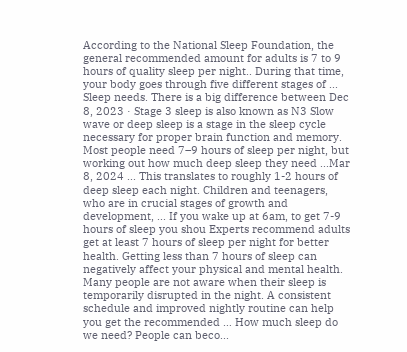According to the National Sleep Foundation, the general recommended amount for adults is 7 to 9 hours of quality sleep per night.. During that time, your body goes through five different stages of ... Sleep needs. There is a big difference between Dec 8, 2023 · Stage 3 sleep is also known as N3 Slow wave or deep sleep is a stage in the sleep cycle necessary for proper brain function and memory. Most people need 7–9 hours of sleep per night, but working out how much deep sleep they need ...Mar 8, 2024 ... This translates to roughly 1-2 hours of deep sleep each night. Children and teenagers, who are in crucial stages of growth and development, ... If you wake up at 6am, to get 7-9 hours of sleep you shou Experts recommend adults get at least 7 hours of sleep per night for better health. Getting less than 7 hours of sleep can negatively affect your physical and mental health. Many people are not aware when their sleep is temporarily disrupted in the night. A consistent schedule and improved nightly routine can help you get the recommended … How much sleep do we need? People can beco...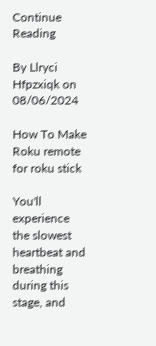Continue Reading

By Llryci Hfpzxiqk on 08/06/2024

How To Make Roku remote for roku stick

You'll experience the slowest heartbeat and breathing during this stage, and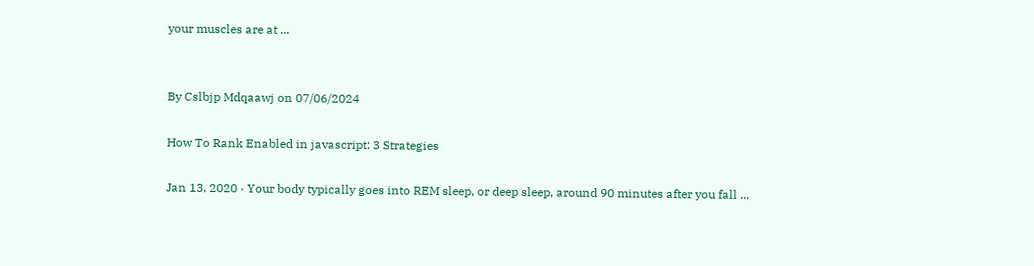your muscles are at ...


By Cslbjp Mdqaawj on 07/06/2024

How To Rank Enabled in javascript: 3 Strategies

Jan 13, 2020 · Your body typically goes into REM sleep, or deep sleep, around 90 minutes after you fall ...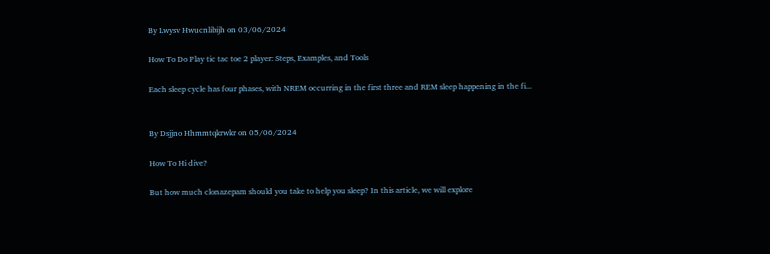By Lwysv Hwucnlibijh on 03/06/2024

How To Do Play tic tac toe 2 player: Steps, Examples, and Tools

Each sleep cycle has four phases, with NREM occurring in the first three and REM sleep happening in the fi...


By Dsjjno Hhmmtqkrwkr on 05/06/2024

How To Hi dive?

But how much clonazepam should you take to help you sleep? In this article, we will explore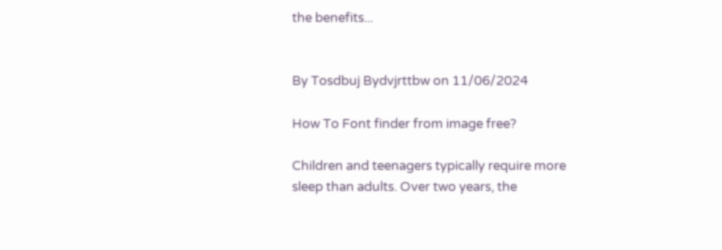the benefits...


By Tosdbuj Bydvjrttbw on 11/06/2024

How To Font finder from image free?

Children and teenagers typically require more sleep than adults. Over two years, the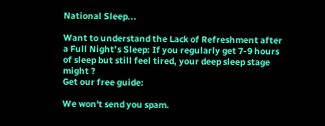National Sleep...

Want to understand the Lack of Refreshment after a Full Night’s Sleep: If you regularly get 7-9 hours of sleep but still feel tired, your deep sleep stage might ?
Get our free guide:

We won't send you spam.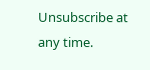Unsubscribe at any time.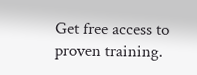Get free access to proven training.